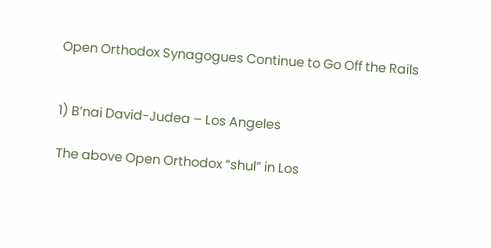Open Orthodox Synagogues Continue to Go Off the Rails


1) B’nai David-Judea – Los Angeles

The above Open Orthodox “shul” in Los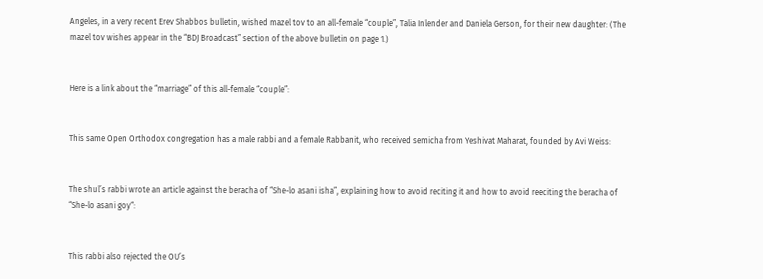Angeles, in a very recent Erev Shabbos bulletin, wished mazel tov to an all-female “couple”, Talia Inlender and Daniela Gerson, for their new daughter: (The mazel tov wishes appear in the “BDJ Broadcast” section of the above bulletin on page 1.)


Here is a link about the “marriage” of this all-female “couple”:


This same Open Orthodox congregation has a male rabbi and a female Rabbanit, who received semicha from Yeshivat Maharat, founded by Avi Weiss:


The shul’s rabbi wrote an article against the beracha of “She-lo asani isha”, explaining how to avoid reciting it and how to avoid reeciting the beracha of “She-lo asani goy“:


This rabbi also rejected the OU’s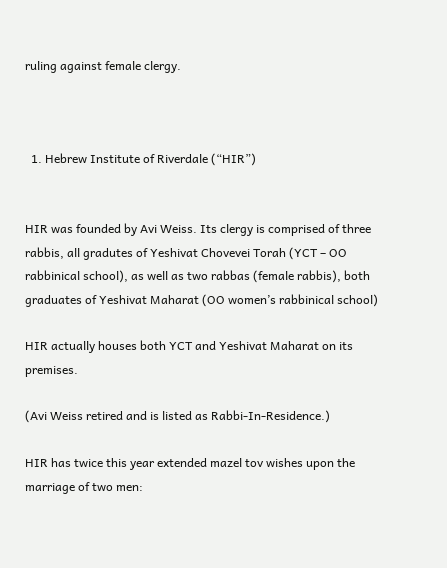ruling against female clergy.



  1. Hebrew Institute of Riverdale (“HIR”)


HIR was founded by Avi Weiss. Its clergy is comprised of three rabbis, all gradutes of Yeshivat Chovevei Torah (YCT – OO rabbinical school), as well as two rabbas (female rabbis), both graduates of Yeshivat Maharat (OO women’s rabbinical school)

HIR actually houses both YCT and Yeshivat Maharat on its premises.

(Avi Weiss retired and is listed as Rabbi-In-Residence.)

HIR has twice this year extended mazel tov wishes upon the marriage of two men: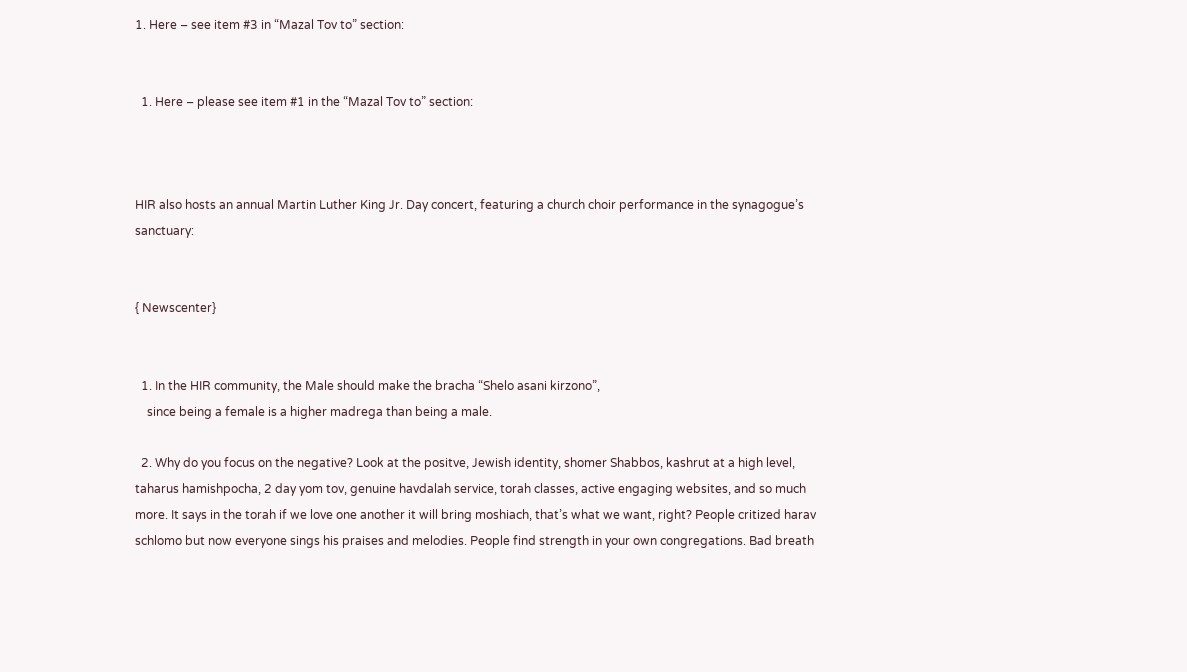1. Here – see item #3 in “Mazal Tov to” section:


  1. Here – please see item #1 in the “Mazal Tov to” section:



HIR also hosts an annual Martin Luther King Jr. Day concert, featuring a church choir performance in the synagogue’s sanctuary:


{ Newscenter}


  1. In the HIR community, the Male should make the bracha “Shelo asani kirzono”,
    since being a female is a higher madrega than being a male.

  2. Why do you focus on the negative? Look at the positve, Jewish identity, shomer Shabbos, kashrut at a high level, taharus hamishpocha, 2 day yom tov, genuine havdalah service, torah classes, active engaging websites, and so much more. It says in the torah if we love one another it will bring moshiach, that’s what we want, right? People critized harav schlomo but now everyone sings his praises and melodies. People find strength in your own congregations. Bad breath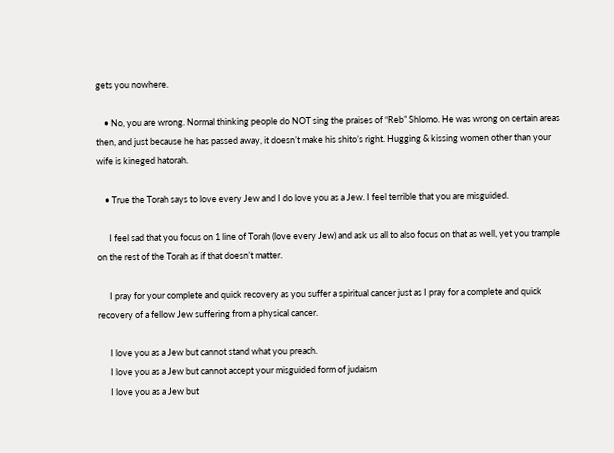gets you nowhere.

    • No, you are wrong. Normal thinking people do NOT sing the praises of “Reb” Shlomo. He was wrong on certain areas then, and just because he has passed away, it doesn’t make his shito’s right. Hugging & kissing women other than your wife is kineged hatorah.

    • True the Torah says to love every Jew and I do love you as a Jew. I feel terrible that you are misguided.

      I feel sad that you focus on 1 line of Torah (love every Jew) and ask us all to also focus on that as well, yet you trample on the rest of the Torah as if that doesn’t matter.

      I pray for your complete and quick recovery as you suffer a spiritual cancer just as I pray for a complete and quick recovery of a fellow Jew suffering from a physical cancer.

      I love you as a Jew but cannot stand what you preach.
      I love you as a Jew but cannot accept your misguided form of judaism
      I love you as a Jew but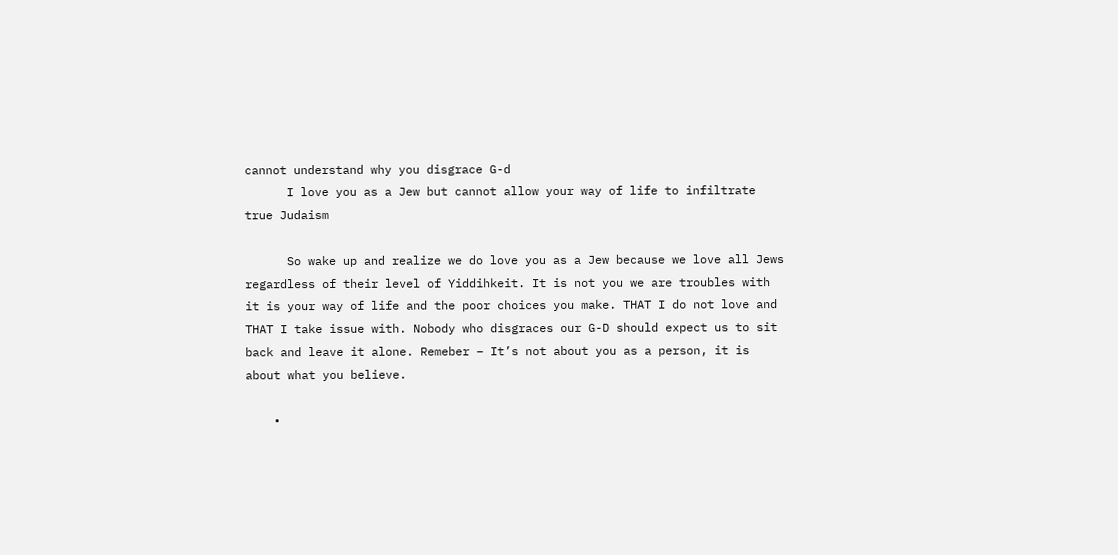cannot understand why you disgrace G-d
      I love you as a Jew but cannot allow your way of life to infiltrate true Judaism

      So wake up and realize we do love you as a Jew because we love all Jews regardless of their level of Yiddihkeit. It is not you we are troubles with it is your way of life and the poor choices you make. THAT I do not love and THAT I take issue with. Nobody who disgraces our G-D should expect us to sit back and leave it alone. Remeber – It’s not about you as a person, it is about what you believe.

    •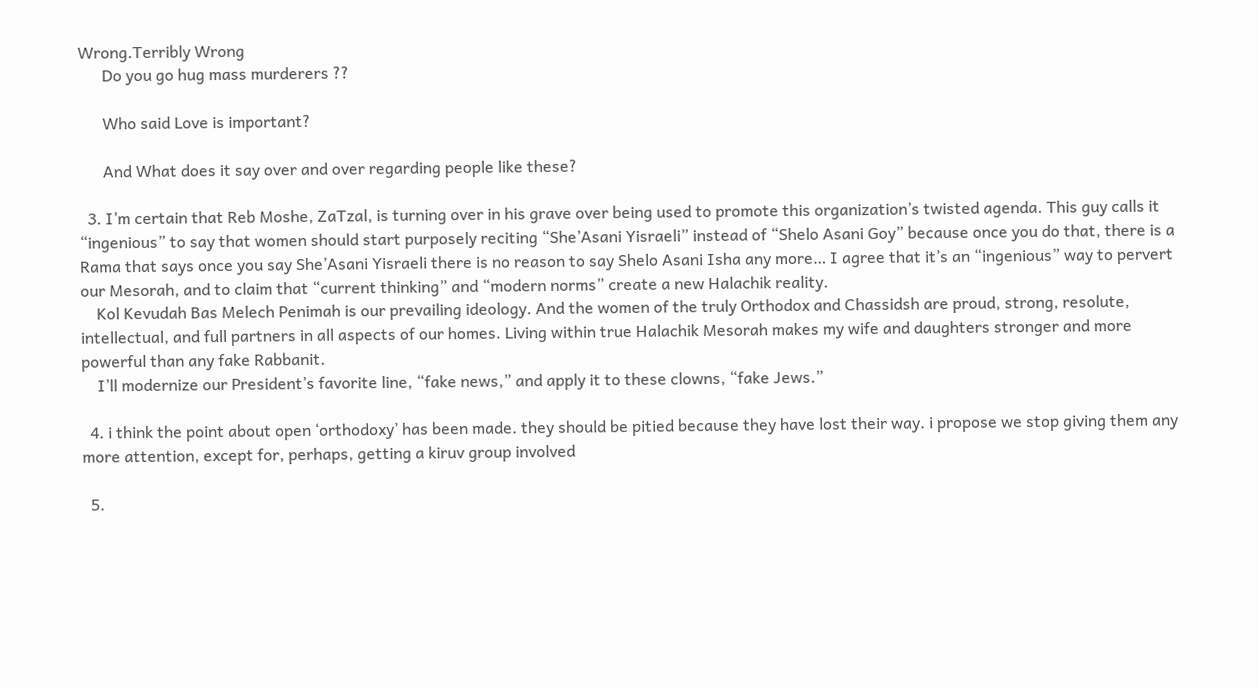Wrong.Terribly Wrong
      Do you go hug mass murderers ??

      Who said Love is important?

      And What does it say over and over regarding people like these?

  3. I’m certain that Reb Moshe, ZaTzal, is turning over in his grave over being used to promote this organization’s twisted agenda. This guy calls it “ingenious” to say that women should start purposely reciting “She’Asani Yisraeli” instead of “Shelo Asani Goy” because once you do that, there is a Rama that says once you say She’Asani Yisraeli there is no reason to say Shelo Asani Isha any more… I agree that it’s an “ingenious” way to pervert our Mesorah, and to claim that “current thinking” and “modern norms” create a new Halachik reality.
    Kol Kevudah Bas Melech Penimah is our prevailing ideology. And the women of the truly Orthodox and Chassidsh are proud, strong, resolute, intellectual, and full partners in all aspects of our homes. Living within true Halachik Mesorah makes my wife and daughters stronger and more powerful than any fake Rabbanit.
    I’ll modernize our President’s favorite line, “fake news,” and apply it to these clowns, “fake Jews.”

  4. i think the point about open ‘orthodoxy’ has been made. they should be pitied because they have lost their way. i propose we stop giving them any more attention, except for, perhaps, getting a kiruv group involved

  5.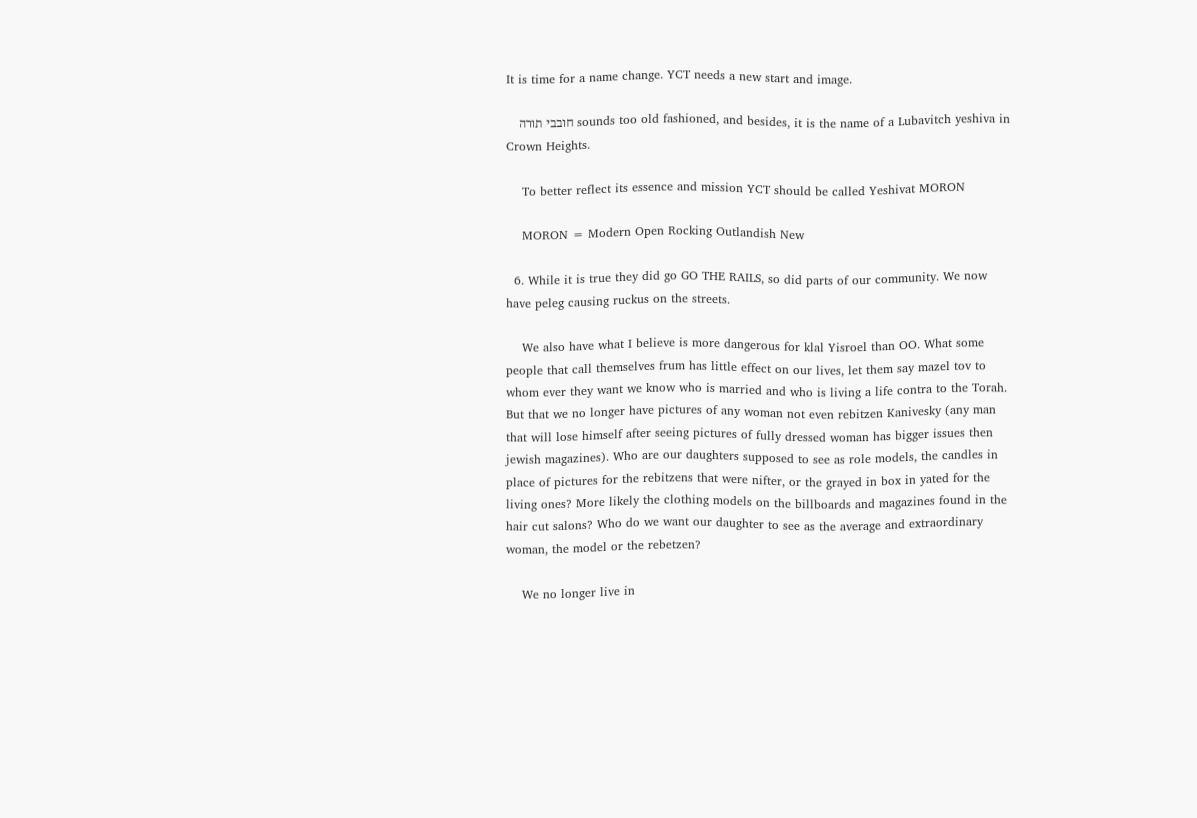It is time for a name change. YCT needs a new start and image.

    חובבי תורה sounds too old fashioned, and besides, it is the name of a Lubavitch yeshiva in Crown Heights.

    To better reflect its essence and mission YCT should be called Yeshivat MORON

    MORON = Modern Open Rocking Outlandish New

  6. While it is true they did go GO THE RAILS, so did parts of our community. We now have peleg causing ruckus on the streets.

    We also have what I believe is more dangerous for klal Yisroel than OO. What some people that call themselves frum has little effect on our lives, let them say mazel tov to whom ever they want we know who is married and who is living a life contra to the Torah. But that we no longer have pictures of any woman not even rebitzen Kanivesky (any man that will lose himself after seeing pictures of fully dressed woman has bigger issues then jewish magazines). Who are our daughters supposed to see as role models, the candles in place of pictures for the rebitzens that were nifter, or the grayed in box in yated for the living ones? More likely the clothing models on the billboards and magazines found in the hair cut salons? Who do we want our daughter to see as the average and extraordinary woman, the model or the rebetzen?

    We no longer live in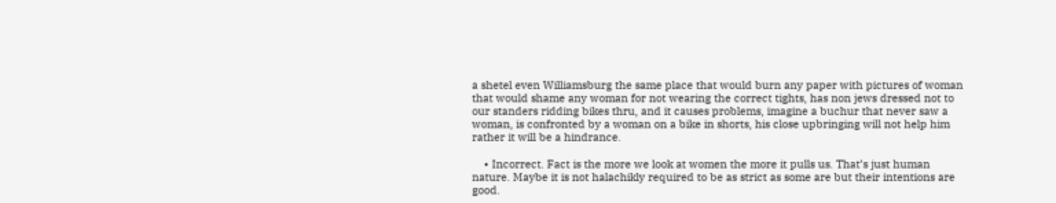a shetel even Williamsburg the same place that would burn any paper with pictures of woman that would shame any woman for not wearing the correct tights, has non jews dressed not to our standers ridding bikes thru, and it causes problems, imagine a buchur that never saw a woman, is confronted by a woman on a bike in shorts, his close upbringing will not help him rather it will be a hindrance.

    • Incorrect. Fact is the more we look at women the more it pulls us. That’s just human nature. Maybe it is not halachikly required to be as strict as some are but their intentions are good.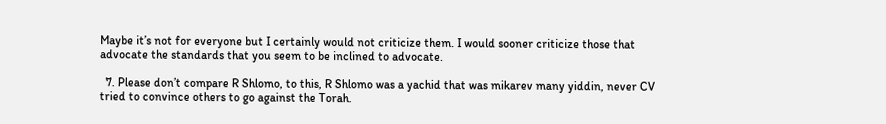Maybe it’s not for everyone but I certainly would not criticize them. I would sooner criticize those that advocate the standards that you seem to be inclined to advocate.

  7. Please don’t compare R Shlomo, to this, R Shlomo was a yachid that was mikarev many yiddin, never CV tried to convince others to go against the Torah.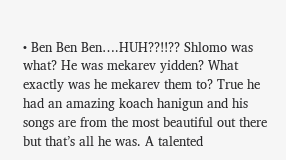• Ben Ben Ben….HUH??!!?? Shlomo was what? He was mekarev yidden? What exactly was he mekarev them to? True he had an amazing koach hanigun and his songs are from the most beautiful out there but that’s all he was. A talented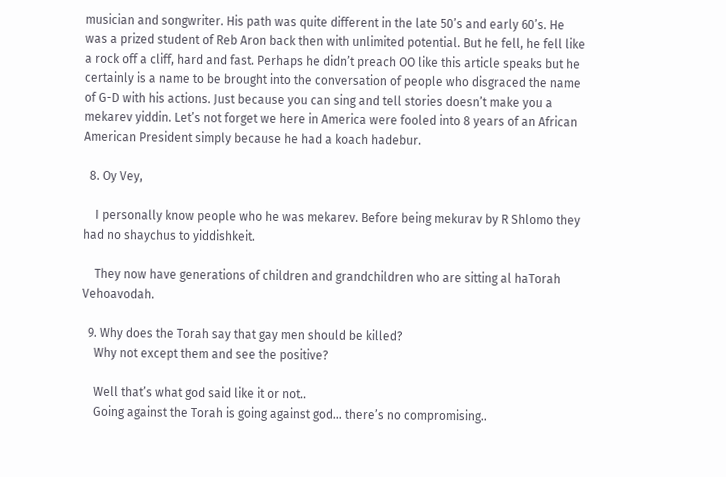musician and songwriter. His path was quite different in the late 50’s and early 60’s. He was a prized student of Reb Aron back then with unlimited potential. But he fell, he fell like a rock off a cliff, hard and fast. Perhaps he didn’t preach OO like this article speaks but he certainly is a name to be brought into the conversation of people who disgraced the name of G-D with his actions. Just because you can sing and tell stories doesn’t make you a mekarev yiddin. Let’s not forget we here in America were fooled into 8 years of an African American President simply because he had a koach hadebur.

  8. Oy Vey,

    I personally know people who he was mekarev. Before being mekurav by R Shlomo they had no shaychus to yiddishkeit.

    They now have generations of children and grandchildren who are sitting al haTorah Vehoavodah.

  9. Why does the Torah say that gay men should be killed?
    Why not except them and see the positive?

    Well that’s what god said like it or not..
    Going against the Torah is going against god… there’s no compromising..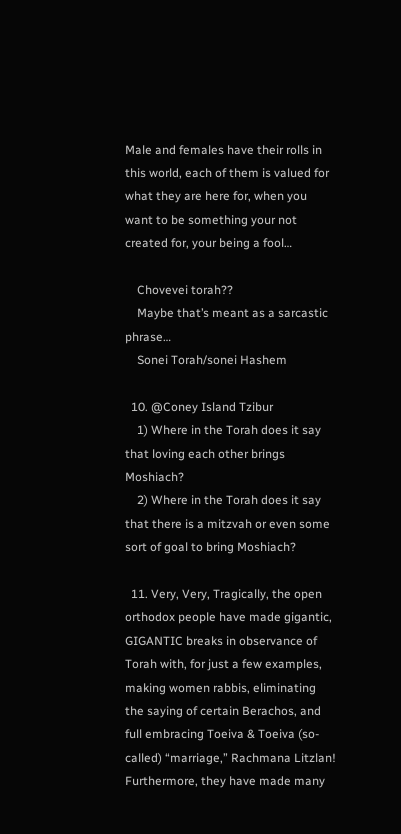Male and females have their rolls in this world, each of them is valued for what they are here for, when you want to be something your not created for, your being a fool…

    Chovevei torah??
    Maybe that’s meant as a sarcastic phrase…
    Sonei Torah/sonei Hashem

  10. @Coney Island Tzibur
    1) Where in the Torah does it say that loving each other brings Moshiach?
    2) Where in the Torah does it say that there is a mitzvah or even some sort of goal to bring Moshiach?

  11. Very, Very, Tragically, the open orthodox people have made gigantic, GIGANTIC breaks in observance of Torah with, for just a few examples, making women rabbis, eliminating the saying of certain Berachos, and full embracing Toeiva & Toeiva (so-called) “marriage,” Rachmana Litzlan! Furthermore, they have made many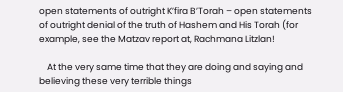open statements of outright K’fira B’Torah – open statements of outright denial of the truth of Hashem and His Torah (for example, see the Matzav report at, Rachmana Litzlan!

    At the very same time that they are doing and saying and believing these very terrible things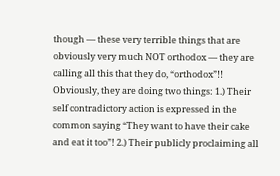though — these very terrible things that are obviously very much NOT orthodox — they are calling all this that they do, “orthodox”!! Obviously, they are doing two things: 1.) Their self contradictory action is expressed in the common saying “They want to have their cake and eat it too”! 2.) Their publicly proclaiming all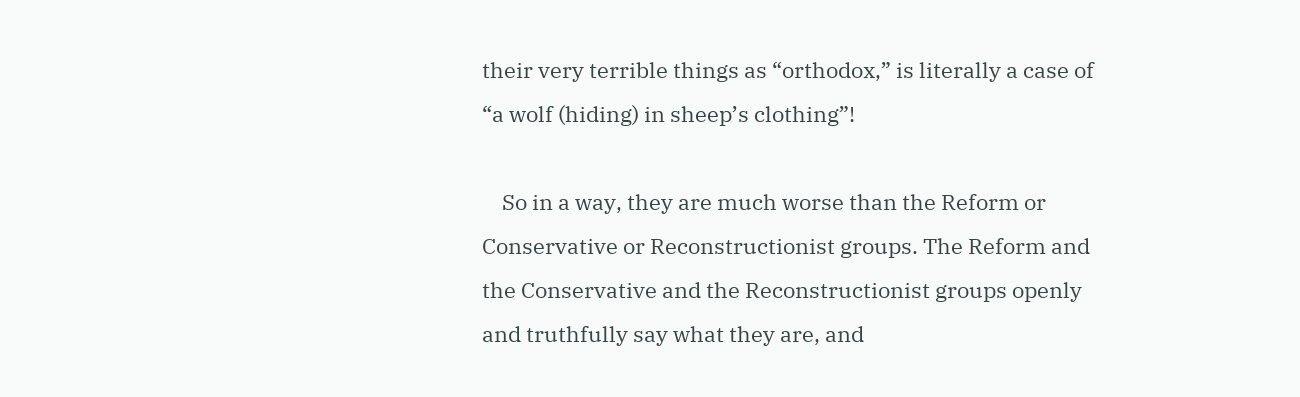their very terrible things as “orthodox,” is literally a case of “a wolf (hiding) in sheep’s clothing”!

    So in a way, they are much worse than the Reform or Conservative or Reconstructionist groups. The Reform and the Conservative and the Reconstructionist groups openly and truthfully say what they are, and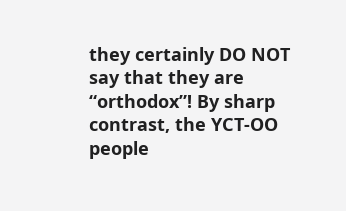they certainly DO NOT say that they are “orthodox”! By sharp contrast, the YCT-OO people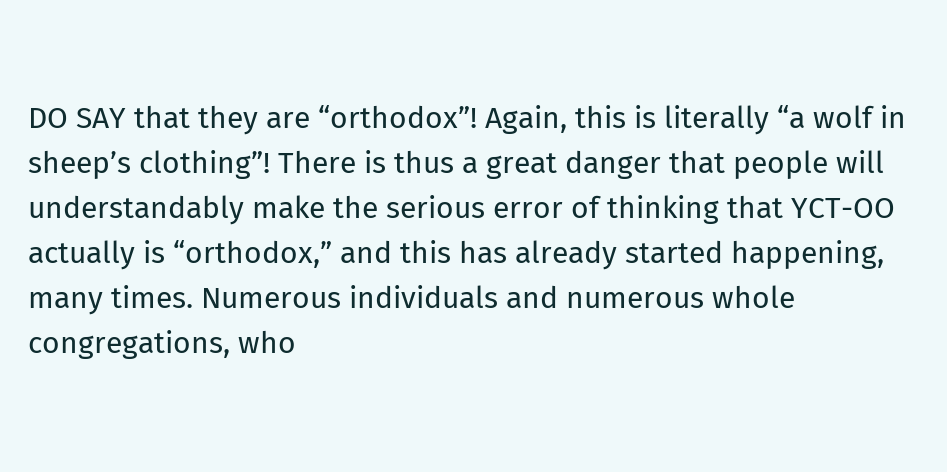DO SAY that they are “orthodox”! Again, this is literally “a wolf in sheep’s clothing”! There is thus a great danger that people will understandably make the serious error of thinking that YCT-OO actually is “orthodox,” and this has already started happening, many times. Numerous individuals and numerous whole congregations, who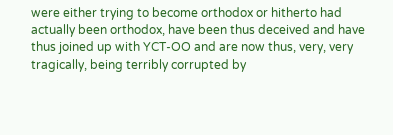were either trying to become orthodox or hitherto had actually been orthodox, have been thus deceived and have thus joined up with YCT-OO and are now thus, very, very tragically, being terribly corrupted by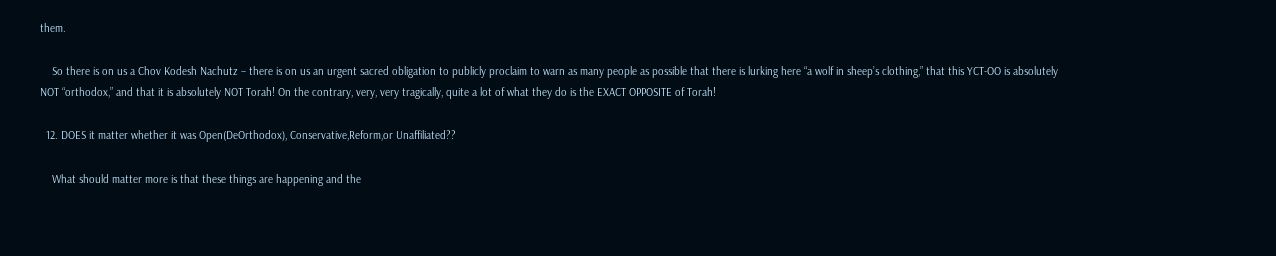them.

    So there is on us a Chov Kodesh Nachutz – there is on us an urgent sacred obligation to publicly proclaim to warn as many people as possible that there is lurking here “a wolf in sheep’s clothing,” that this YCT-OO is absolutely NOT “orthodox,” and that it is absolutely NOT Torah! On the contrary, very, very tragically, quite a lot of what they do is the EXACT OPPOSITE of Torah!

  12. DOES it matter whether it was Open(DeOrthodox), Conservative,Reform,or Unaffiliated??

    What should matter more is that these things are happening and the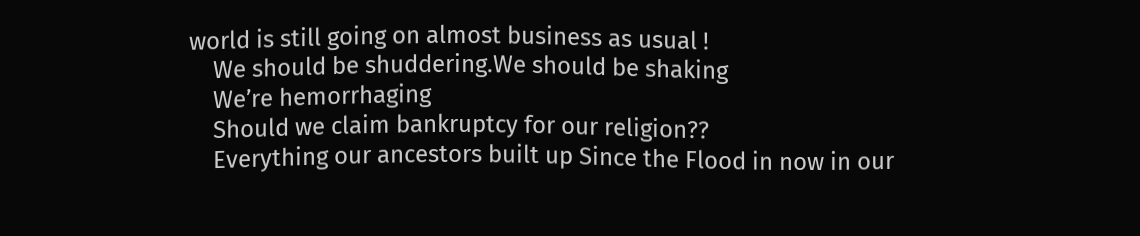world is still going on almost business as usual !
    We should be shuddering.We should be shaking
    We’re hemorrhaging
    Should we claim bankruptcy for our religion??
    Everything our ancestors built up Since the Flood in now in our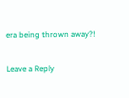era being thrown away?!

Leave a Reply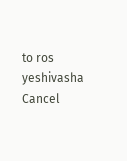to ros yeshivasha Cancel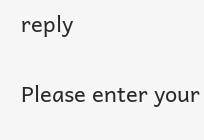reply

Please enter your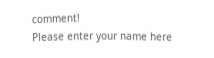comment!
Please enter your name here